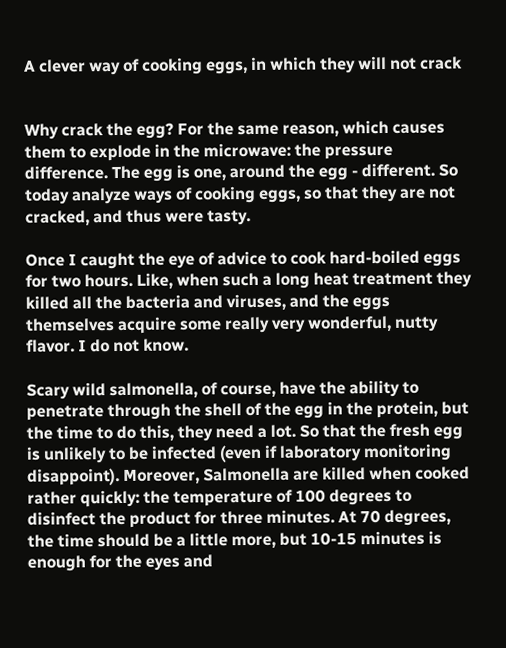A clever way of cooking eggs, in which they will not crack


Why crack the egg? For the same reason, which causes them to explode in the microwave: the pressure difference. The egg is one, around the egg - different. So today analyze ways of cooking eggs, so that they are not cracked, and thus were tasty.

Once I caught the eye of advice to cook hard-boiled eggs for two hours. Like, when such a long heat treatment they killed all the bacteria and viruses, and the eggs themselves acquire some really very wonderful, nutty flavor. I do not know.

Scary wild salmonella, of course, have the ability to penetrate through the shell of the egg in the protein, but the time to do this, they need a lot. So that the fresh egg is unlikely to be infected (even if laboratory monitoring disappoint). Moreover, Salmonella are killed when cooked rather quickly: the temperature of 100 degrees to disinfect the product for three minutes. At 70 degrees, the time should be a little more, but 10-15 minutes is enough for the eyes and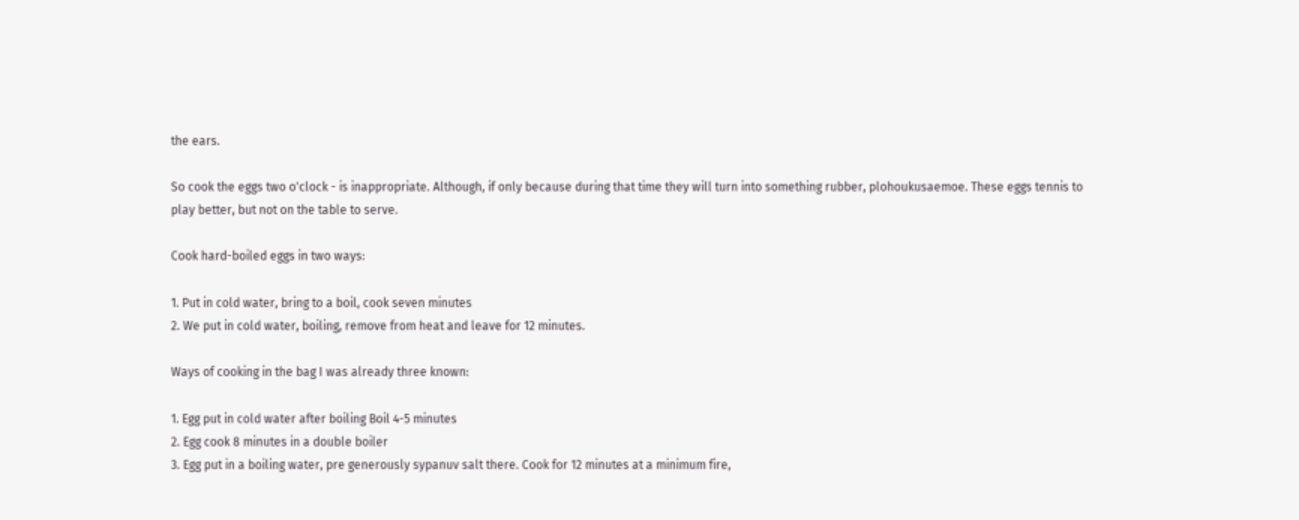the ears.

So cook the eggs two o'clock - is inappropriate. Although, if only because during that time they will turn into something rubber, plohoukusaemoe. These eggs tennis to play better, but not on the table to serve.

Cook hard-boiled eggs in two ways:

1. Put in cold water, bring to a boil, cook seven minutes
2. We put in cold water, boiling, remove from heat and leave for 12 minutes.

Ways of cooking in the bag I was already three known:

1. Egg put in cold water after boiling Boil 4-5 minutes
2. Egg cook 8 minutes in a double boiler
3. Egg put in a boiling water, pre generously sypanuv salt there. Cook for 12 minutes at a minimum fire,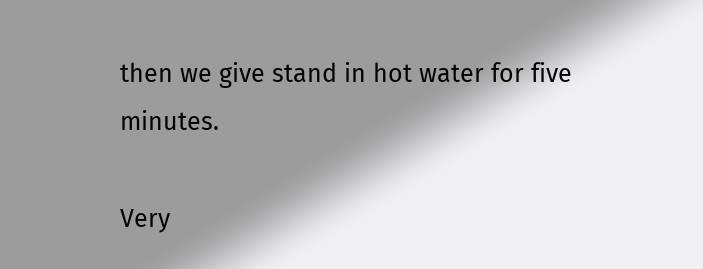then we give stand in hot water for five minutes.

Very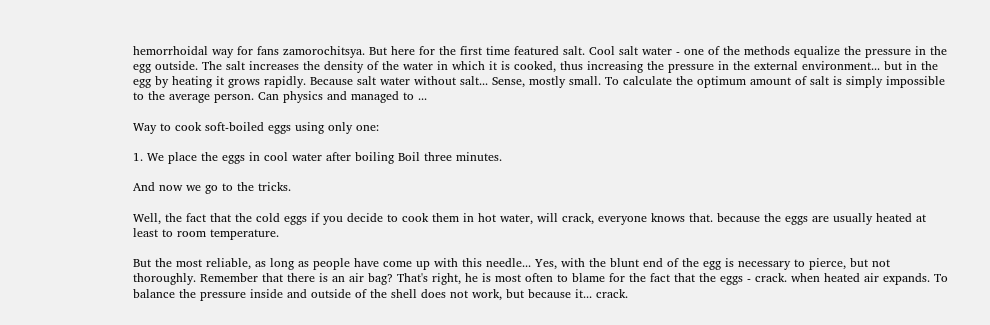hemorrhoidal way for fans zamorochitsya. But here for the first time featured salt. Cool salt water - one of the methods equalize the pressure in the egg outside. The salt increases the density of the water in which it is cooked, thus increasing the pressure in the external environment... but in the egg by heating it grows rapidly. Because salt water without salt... Sense, mostly small. To calculate the optimum amount of salt is simply impossible to the average person. Can physics and managed to ...

Way to cook soft-boiled eggs using only one:

1. We place the eggs in cool water after boiling Boil three minutes.

And now we go to the tricks.

Well, the fact that the cold eggs if you decide to cook them in hot water, will crack, everyone knows that. because the eggs are usually heated at least to room temperature.

But the most reliable, as long as people have come up with this needle... Yes, with the blunt end of the egg is necessary to pierce, but not thoroughly. Remember that there is an air bag? That's right, he is most often to blame for the fact that the eggs - crack. when heated air expands. To balance the pressure inside and outside of the shell does not work, but because it... crack.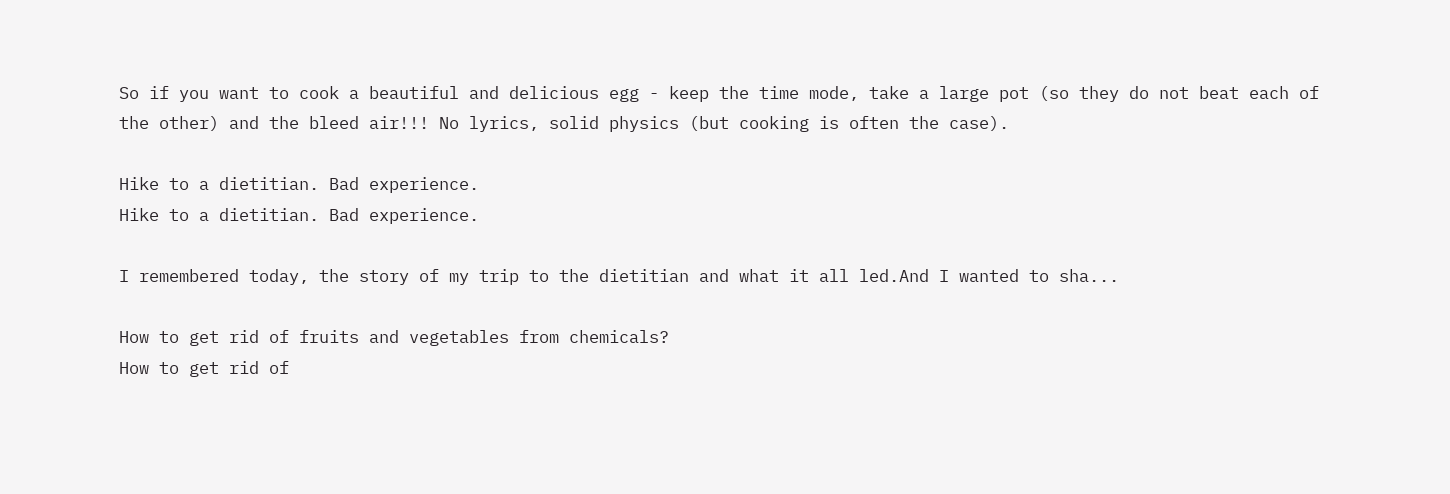So if you want to cook a beautiful and delicious egg - keep the time mode, take a large pot (so they do not beat each of the other) and the bleed air!!! No lyrics, solid physics (but cooking is often the case).

Hike to a dietitian. Bad experience.
Hike to a dietitian. Bad experience.

I remembered today, the story of my trip to the dietitian and what it all led.And I wanted to sha...

How to get rid of fruits and vegetables from chemicals?
How to get rid of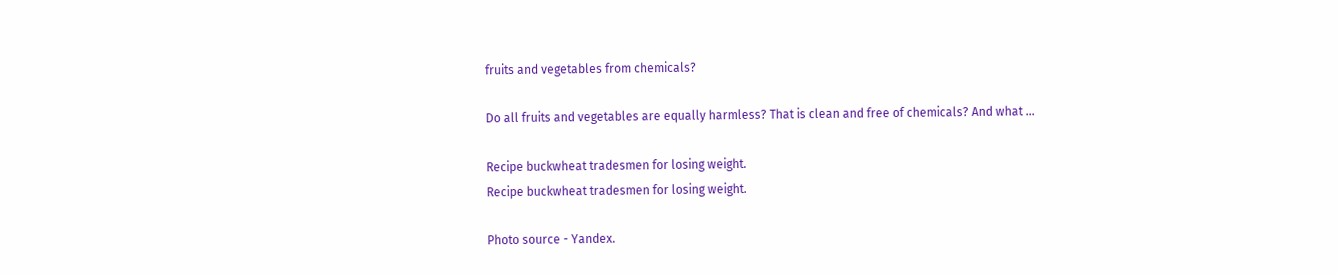fruits and vegetables from chemicals?

Do all fruits and vegetables are equally harmless? That is clean and free of chemicals? And what ...

Recipe buckwheat tradesmen for losing weight.
Recipe buckwheat tradesmen for losing weight.

Photo source - Yandex.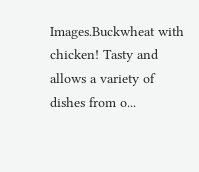Images.Buckwheat with chicken! Tasty and allows a variety of dishes from o...